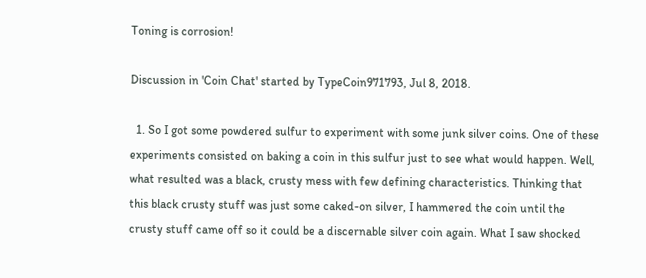Toning is corrosion!

Discussion in 'Coin Chat' started by TypeCoin971793, Jul 8, 2018.

  1. So I got some powdered sulfur to experiment with some junk silver coins. One of these experiments consisted on baking a coin in this sulfur just to see what would happen. Well, what resulted was a black, crusty mess with few defining characteristics. Thinking that this black crusty stuff was just some caked-on silver, I hammered the coin until the crusty stuff came off so it could be a discernable silver coin again. What I saw shocked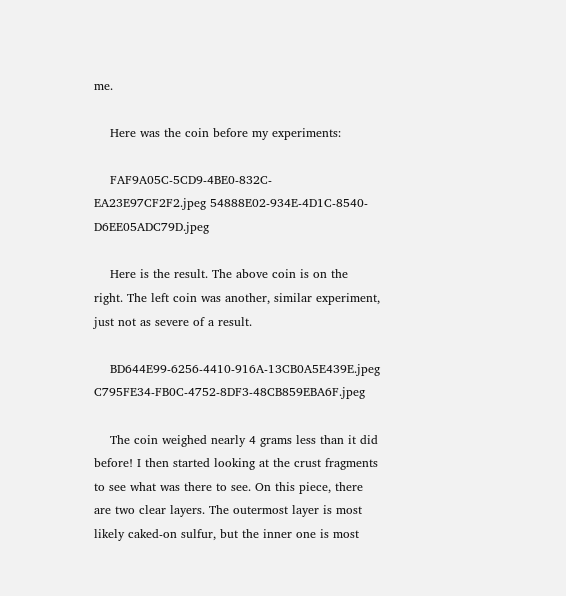me.

    Here was the coin before my experiments:

    FAF9A05C-5CD9-4BE0-832C-EA23E97CF2F2.jpeg 54888E02-934E-4D1C-8540-D6EE05ADC79D.jpeg

    Here is the result. The above coin is on the right. The left coin was another, similar experiment, just not as severe of a result.

    BD644E99-6256-4410-916A-13CB0A5E439E.jpeg C795FE34-FB0C-4752-8DF3-48CB859EBA6F.jpeg

    The coin weighed nearly 4 grams less than it did before! I then started looking at the crust fragments to see what was there to see. On this piece, there are two clear layers. The outermost layer is most likely caked-on sulfur, but the inner one is most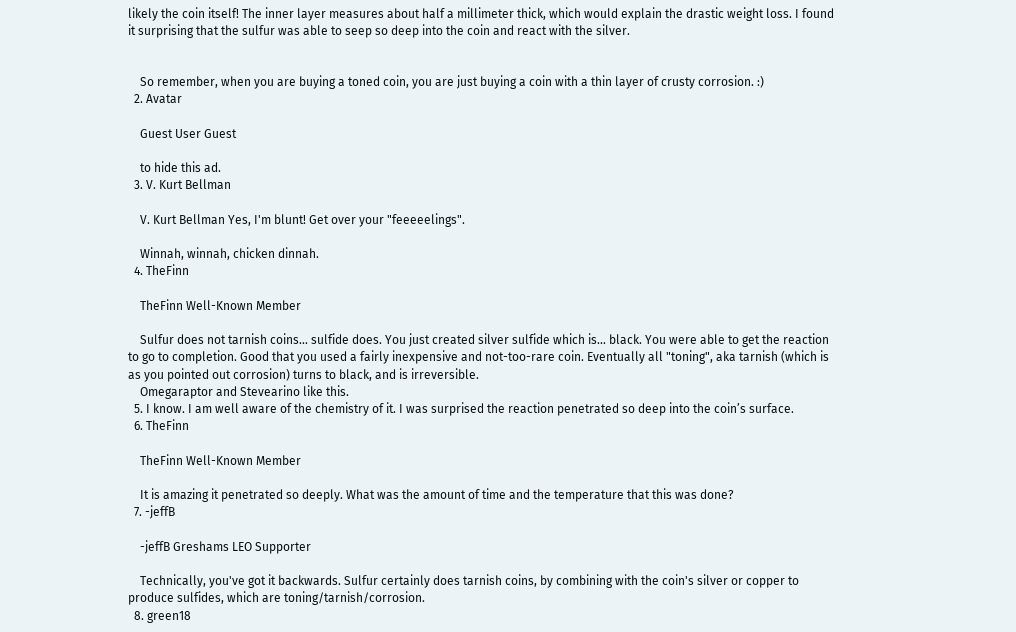likely the coin itself! The inner layer measures about half a millimeter thick, which would explain the drastic weight loss. I found it surprising that the sulfur was able to seep so deep into the coin and react with the silver.


    So remember, when you are buying a toned coin, you are just buying a coin with a thin layer of crusty corrosion. :)
  2. Avatar

    Guest User Guest

    to hide this ad.
  3. V. Kurt Bellman

    V. Kurt Bellman Yes, I'm blunt! Get over your "feeeeelings".

    Winnah, winnah, chicken dinnah.
  4. TheFinn

    TheFinn Well-Known Member

    Sulfur does not tarnish coins... sulfide does. You just created silver sulfide which is... black. You were able to get the reaction to go to completion. Good that you used a fairly inexpensive and not-too-rare coin. Eventually all "toning", aka tarnish (which is as you pointed out corrosion) turns to black, and is irreversible.
    Omegaraptor and Stevearino like this.
  5. I know. I am well aware of the chemistry of it. I was surprised the reaction penetrated so deep into the coin’s surface.
  6. TheFinn

    TheFinn Well-Known Member

    It is amazing it penetrated so deeply. What was the amount of time and the temperature that this was done?
  7. -jeffB

    -jeffB Greshams LEO Supporter

    Technically, you've got it backwards. Sulfur certainly does tarnish coins, by combining with the coin's silver or copper to produce sulfides, which are toning/tarnish/corrosion.
  8. green18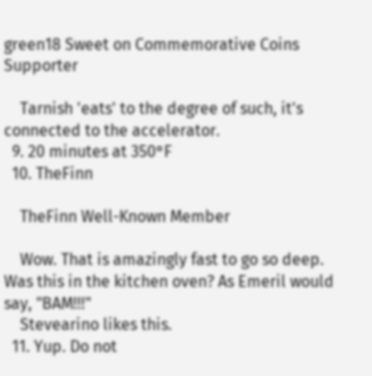green18 Sweet on Commemorative Coins Supporter

    Tarnish 'eats' to the degree of such, it's connected to the accelerator.
  9. 20 minutes at 350°F
  10. TheFinn

    TheFinn Well-Known Member

    Wow. That is amazingly fast to go so deep. Was this in the kitchen oven? As Emeril would say, "BAM!!!"
    Stevearino likes this.
  11. Yup. Do not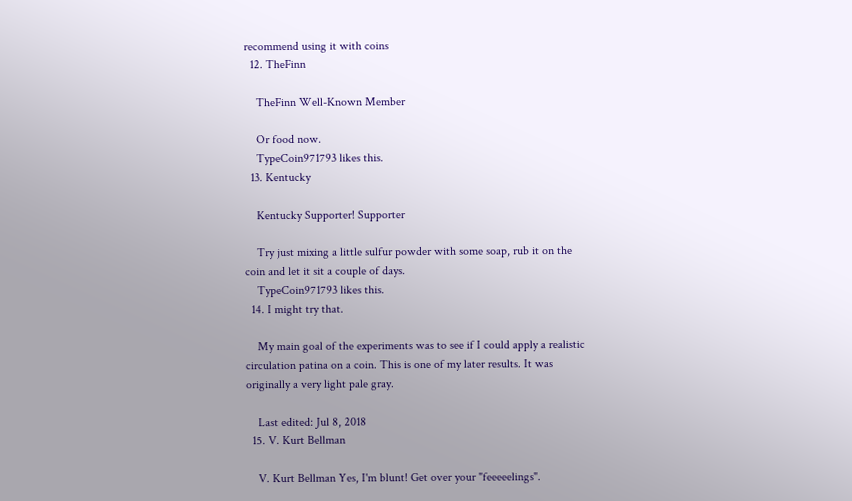recommend using it with coins
  12. TheFinn

    TheFinn Well-Known Member

    Or food now.
    TypeCoin971793 likes this.
  13. Kentucky

    Kentucky Supporter! Supporter

    Try just mixing a little sulfur powder with some soap, rub it on the coin and let it sit a couple of days.
    TypeCoin971793 likes this.
  14. I might try that.

    My main goal of the experiments was to see if I could apply a realistic circulation patina on a coin. This is one of my later results. It was originally a very light pale gray.

    Last edited: Jul 8, 2018
  15. V. Kurt Bellman

    V. Kurt Bellman Yes, I'm blunt! Get over your "feeeeelings".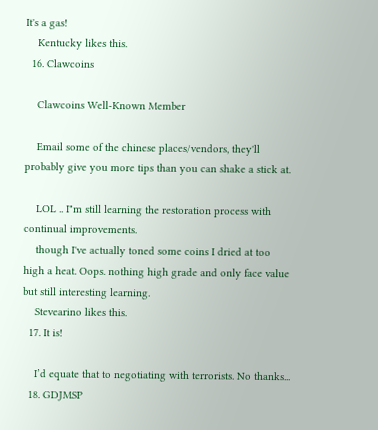It's a gas!
    Kentucky likes this.
  16. Clawcoins

    Clawcoins Well-Known Member

    Email some of the chinese places/vendors, they'll probably give you more tips than you can shake a stick at.

    LOL .. I"m still learning the restoration process with continual improvements.
    though I've actually toned some coins I dried at too high a heat. Oops. nothing high grade and only face value but still interesting learning.
    Stevearino likes this.
  17. It is!

    I’d equate that to negotiating with terrorists. No thanks...
  18. GDJMSP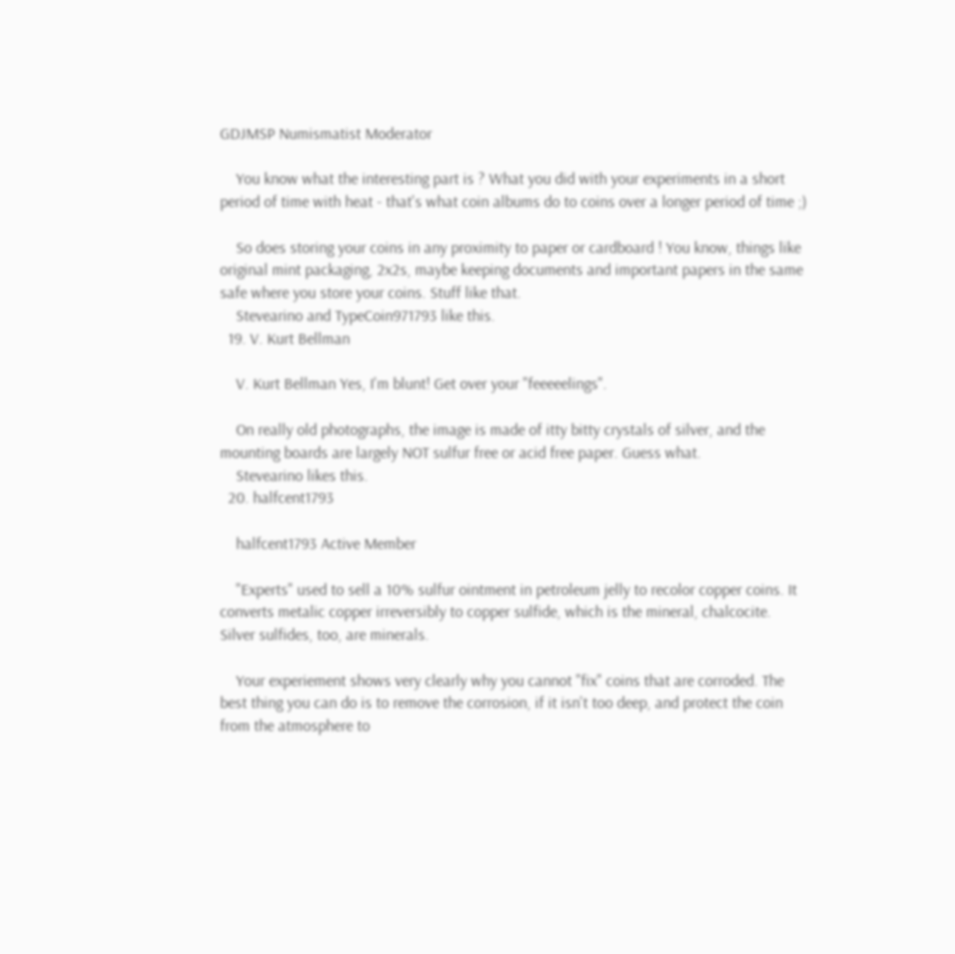GDJMSP Numismatist Moderator

    You know what the interesting part is ? What you did with your experiments in a short period of time with heat - that's what coin albums do to coins over a longer period of time ;)

    So does storing your coins in any proximity to paper or cardboard ! You know, things like original mint packaging, 2x2s, maybe keeping documents and important papers in the same safe where you store your coins. Stuff like that.
    Stevearino and TypeCoin971793 like this.
  19. V. Kurt Bellman

    V. Kurt Bellman Yes, I'm blunt! Get over your "feeeeelings".

    On really old photographs, the image is made of itty bitty crystals of silver, and the mounting boards are largely NOT sulfur free or acid free paper. Guess what.
    Stevearino likes this.
  20. halfcent1793

    halfcent1793 Active Member

    "Experts" used to sell a 10% sulfur ointment in petroleum jelly to recolor copper coins. It converts metalic copper irreversibly to copper sulfide, which is the mineral, chalcocite. Silver sulfides, too, are minerals.

    Your experiement shows very clearly why you cannot "fix" coins that are corroded. The best thing you can do is to remove the corrosion, if it isn't too deep, and protect the coin from the atmosphere to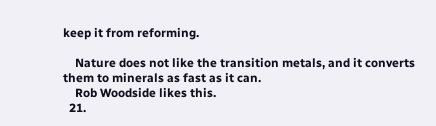keep it from reforming.

    Nature does not like the transition metals, and it converts them to minerals as fast as it can.
    Rob Woodside likes this.
  21.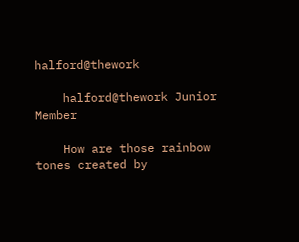halford@thework

    halford@thework Junior Member

    How are those rainbow tones created by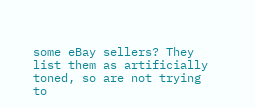some eBay sellers? They list them as artificially toned, so are not trying to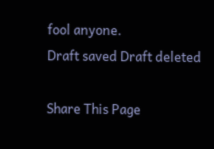fool anyone.
Draft saved Draft deleted

Share This Page